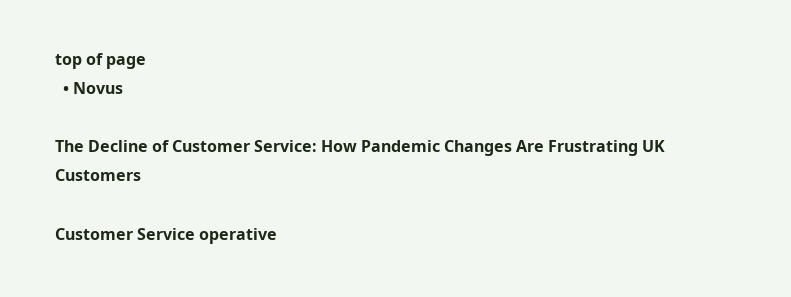top of page
  • Novus

The Decline of Customer Service: How Pandemic Changes Are Frustrating UK Customers

Customer Service operative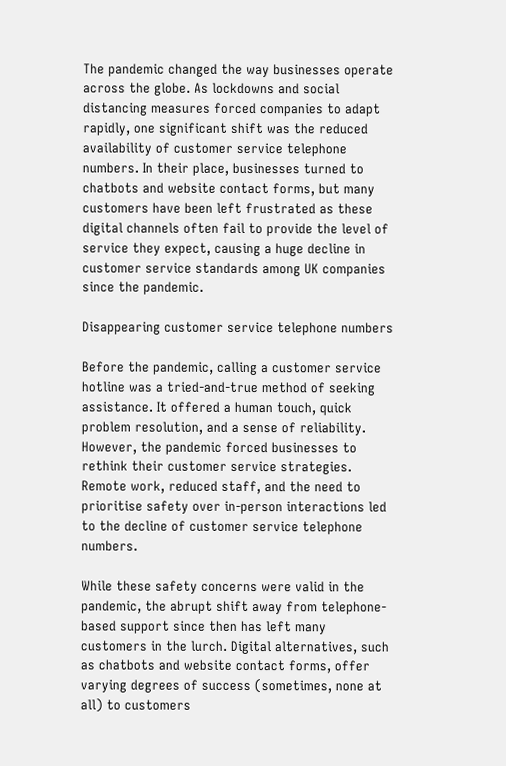The pandemic changed the way businesses operate across the globe. As lockdowns and social distancing measures forced companies to adapt rapidly, one significant shift was the reduced availability of customer service telephone numbers. In their place, businesses turned to chatbots and website contact forms, but many customers have been left frustrated as these digital channels often fail to provide the level of service they expect, causing a huge decline in customer service standards among UK companies since the pandemic.

Disappearing customer service telephone numbers

Before the pandemic, calling a customer service hotline was a tried-and-true method of seeking assistance. It offered a human touch, quick problem resolution, and a sense of reliability. However, the pandemic forced businesses to rethink their customer service strategies. Remote work, reduced staff, and the need to prioritise safety over in-person interactions led to the decline of customer service telephone numbers.

While these safety concerns were valid in the pandemic, the abrupt shift away from telephone-based support since then has left many customers in the lurch. Digital alternatives, such as chatbots and website contact forms, offer varying degrees of success (sometimes, none at all) to customers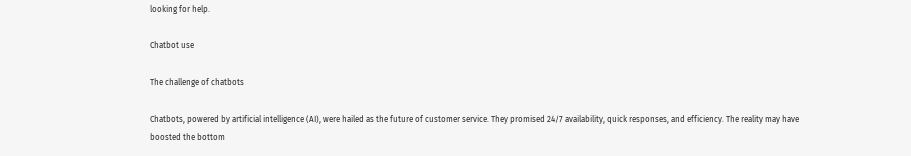looking for help.

Chatbot use

The challenge of chatbots

Chatbots, powered by artificial intelligence (AI), were hailed as the future of customer service. They promised 24/7 availability, quick responses, and efficiency. The reality may have boosted the bottom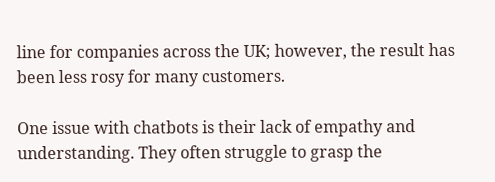line for companies across the UK; however, the result has been less rosy for many customers.

One issue with chatbots is their lack of empathy and understanding. They often struggle to grasp the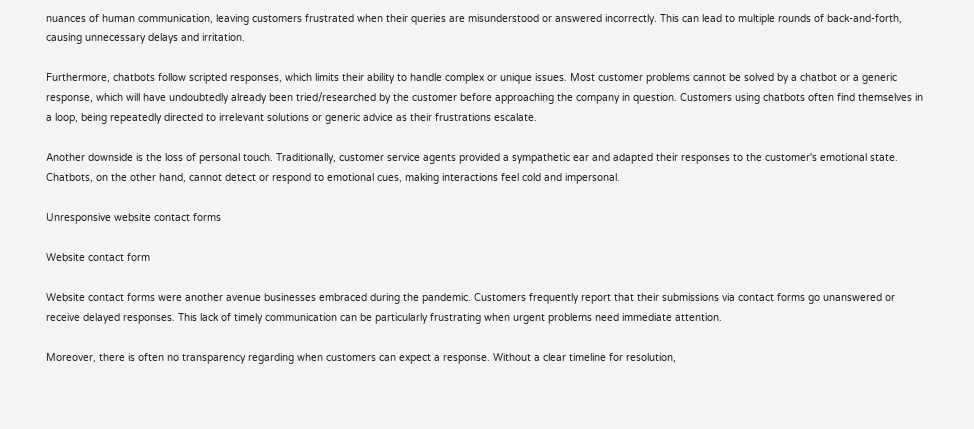nuances of human communication, leaving customers frustrated when their queries are misunderstood or answered incorrectly. This can lead to multiple rounds of back-and-forth, causing unnecessary delays and irritation.

Furthermore, chatbots follow scripted responses, which limits their ability to handle complex or unique issues. Most customer problems cannot be solved by a chatbot or a generic response, which will have undoubtedly already been tried/researched by the customer before approaching the company in question. Customers using chatbots often find themselves in a loop, being repeatedly directed to irrelevant solutions or generic advice as their frustrations escalate.

Another downside is the loss of personal touch. Traditionally, customer service agents provided a sympathetic ear and adapted their responses to the customer's emotional state. Chatbots, on the other hand, cannot detect or respond to emotional cues, making interactions feel cold and impersonal.

Unresponsive website contact forms

Website contact form

Website contact forms were another avenue businesses embraced during the pandemic. Customers frequently report that their submissions via contact forms go unanswered or receive delayed responses. This lack of timely communication can be particularly frustrating when urgent problems need immediate attention.

Moreover, there is often no transparency regarding when customers can expect a response. Without a clear timeline for resolution,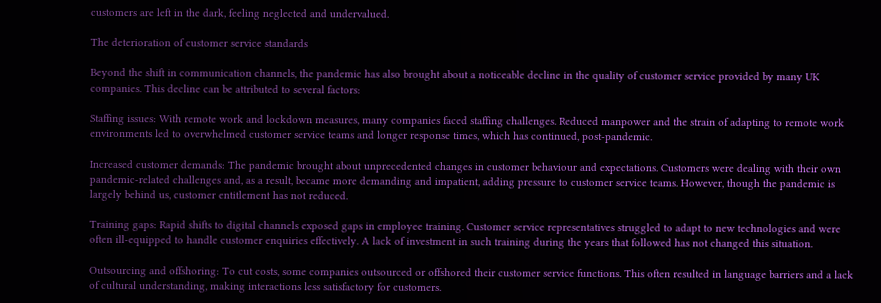customers are left in the dark, feeling neglected and undervalued.

The deterioration of customer service standards

Beyond the shift in communication channels, the pandemic has also brought about a noticeable decline in the quality of customer service provided by many UK companies. This decline can be attributed to several factors:

Staffing issues: With remote work and lockdown measures, many companies faced staffing challenges. Reduced manpower and the strain of adapting to remote work environments led to overwhelmed customer service teams and longer response times, which has continued, post-pandemic.

Increased customer demands: The pandemic brought about unprecedented changes in customer behaviour and expectations. Customers were dealing with their own pandemic-related challenges and, as a result, became more demanding and impatient, adding pressure to customer service teams. However, though the pandemic is largely behind us, customer entitlement has not reduced.

Training gaps: Rapid shifts to digital channels exposed gaps in employee training. Customer service representatives struggled to adapt to new technologies and were often ill-equipped to handle customer enquiries effectively. A lack of investment in such training during the years that followed has not changed this situation.

Outsourcing and offshoring: To cut costs, some companies outsourced or offshored their customer service functions. This often resulted in language barriers and a lack of cultural understanding, making interactions less satisfactory for customers.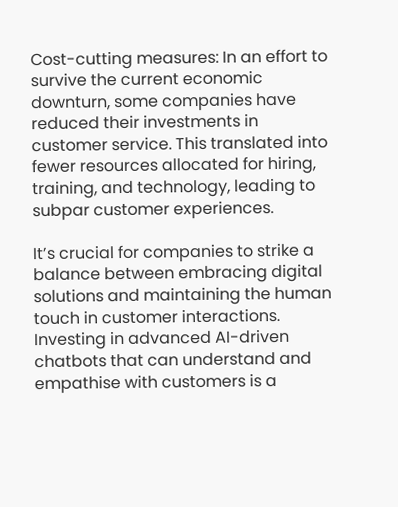Cost-cutting measures: In an effort to survive the current economic downturn, some companies have reduced their investments in customer service. This translated into fewer resources allocated for hiring, training, and technology, leading to subpar customer experiences.

It’s crucial for companies to strike a balance between embracing digital solutions and maintaining the human touch in customer interactions. Investing in advanced AI-driven chatbots that can understand and empathise with customers is a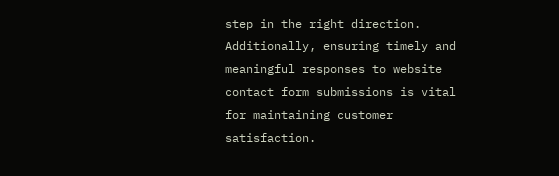step in the right direction. Additionally, ensuring timely and meaningful responses to website contact form submissions is vital for maintaining customer satisfaction.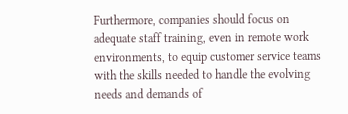Furthermore, companies should focus on adequate staff training, even in remote work environments, to equip customer service teams with the skills needed to handle the evolving needs and demands of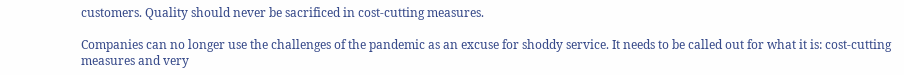customers. Quality should never be sacrificed in cost-cutting measures.

Companies can no longer use the challenges of the pandemic as an excuse for shoddy service. It needs to be called out for what it is: cost-cutting measures and very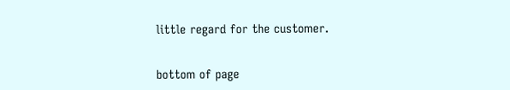little regard for the customer.


bottom of page